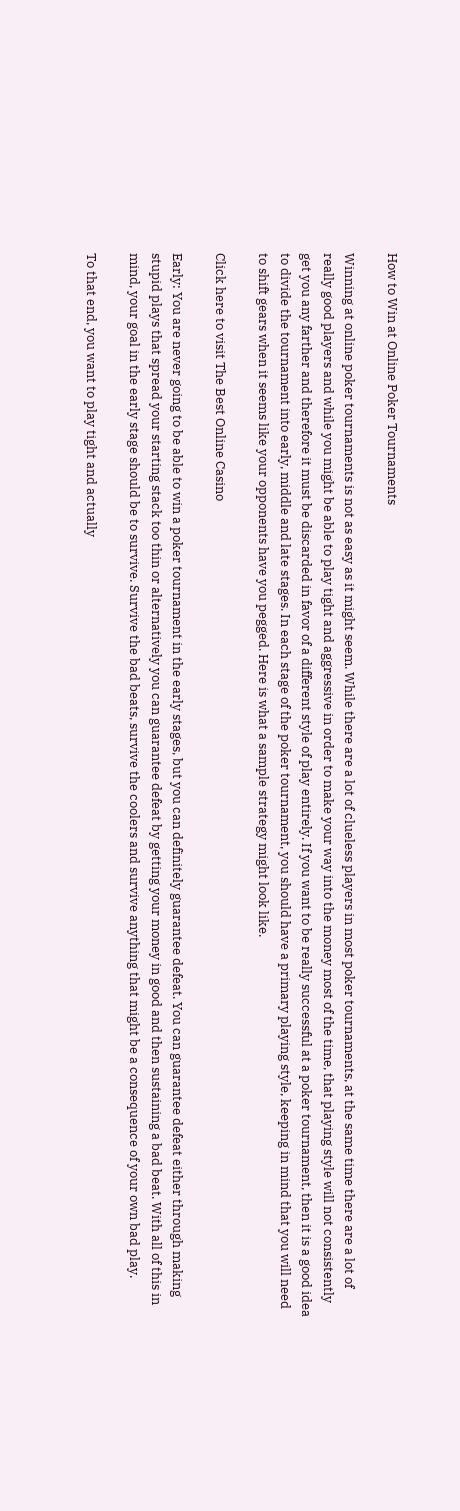How to Win at Online Poker Tournaments

Winning at online poker tournaments is not as easy as it might seem. While there are a lot of clueless players in most poker tournaments, at the same time there are a lot of really good players and while you might be able to play tight and aggressive in order to make your way into the money most of the time, that playing style will not consistently get you any farther and therefore it must be discarded in favor of a different style of play entirely. If you want to be really successful at a poker tournament, then it is a good idea to divide the tournament into early, middle and late stages. In each stage of the poker tournament, you should have a primary playing style, keeping in mind that you will need to shift gears when it seems like your opponents have you pegged. Here is what a sample strategy might look like.

Click here to visit The Best Online Casino

Early: You are never going to be able to win a poker tournament in the early stages, but you can definitely guarantee defeat. You can guarantee defeat either through making stupid plays that spread your starting stack too thin or alternatively you can guarantee defeat by getting your money in good and then sustaining a bad beat. With all of this in mind, your goal in the early stage should be to survive. Survive the bad beats, survive the coolers and survive anything that might be a consequence of your own bad play.

To that end, you want to play tight and actually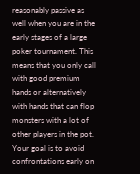reasonably passive as well when you are in the early stages of a large poker tournament. This means that you only call with good premium hands or alternatively with hands that can flop monsters with a lot of other players in the pot. Your goal is to avoid confrontations early on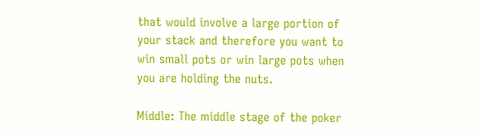that would involve a large portion of your stack and therefore you want to win small pots or win large pots when you are holding the nuts.

Middle: The middle stage of the poker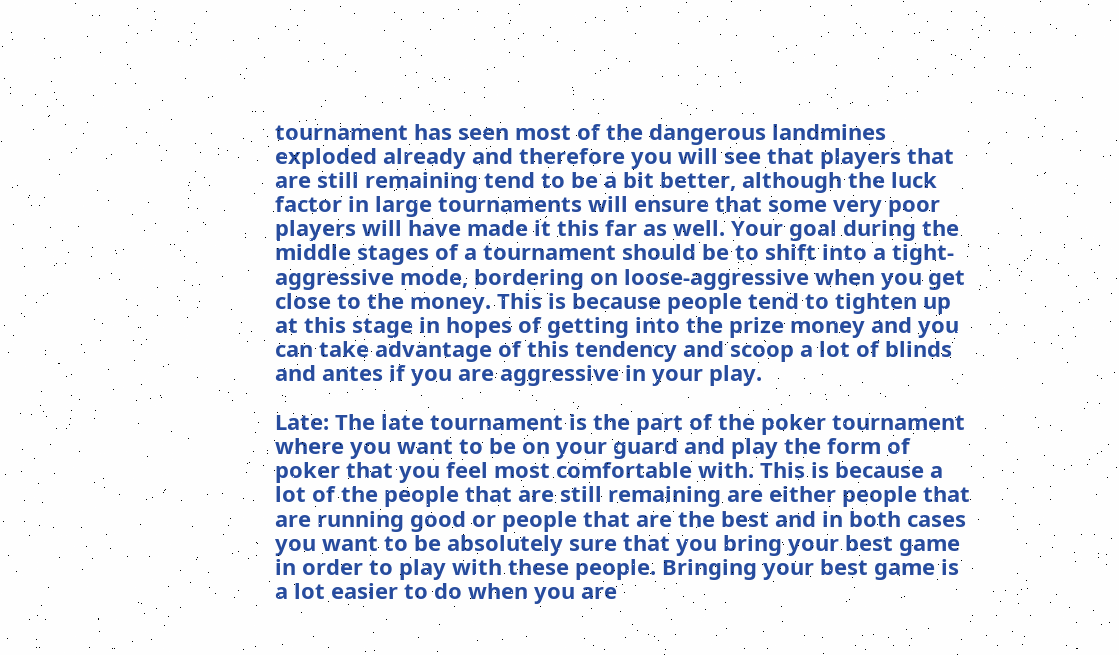tournament has seen most of the dangerous landmines exploded already and therefore you will see that players that are still remaining tend to be a bit better, although the luck factor in large tournaments will ensure that some very poor players will have made it this far as well. Your goal during the middle stages of a tournament should be to shift into a tight-aggressive mode, bordering on loose-aggressive when you get close to the money. This is because people tend to tighten up at this stage in hopes of getting into the prize money and you can take advantage of this tendency and scoop a lot of blinds and antes if you are aggressive in your play.

Late: The late tournament is the part of the poker tournament where you want to be on your guard and play the form of poker that you feel most comfortable with. This is because a lot of the people that are still remaining are either people that are running good or people that are the best and in both cases you want to be absolutely sure that you bring your best game in order to play with these people. Bringing your best game is a lot easier to do when you are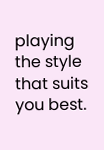playing the style that suits you best.